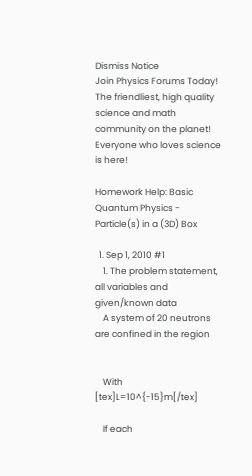Dismiss Notice
Join Physics Forums Today!
The friendliest, high quality science and math community on the planet! Everyone who loves science is here!

Homework Help: Basic Quantum Physics - Particle(s) in a (3D) Box

  1. Sep 1, 2010 #1
    1. The problem statement, all variables and given/known data
    A system of 20 neutrons are confined in the region


    With [tex]L=10^{-15}m[/tex]

    If each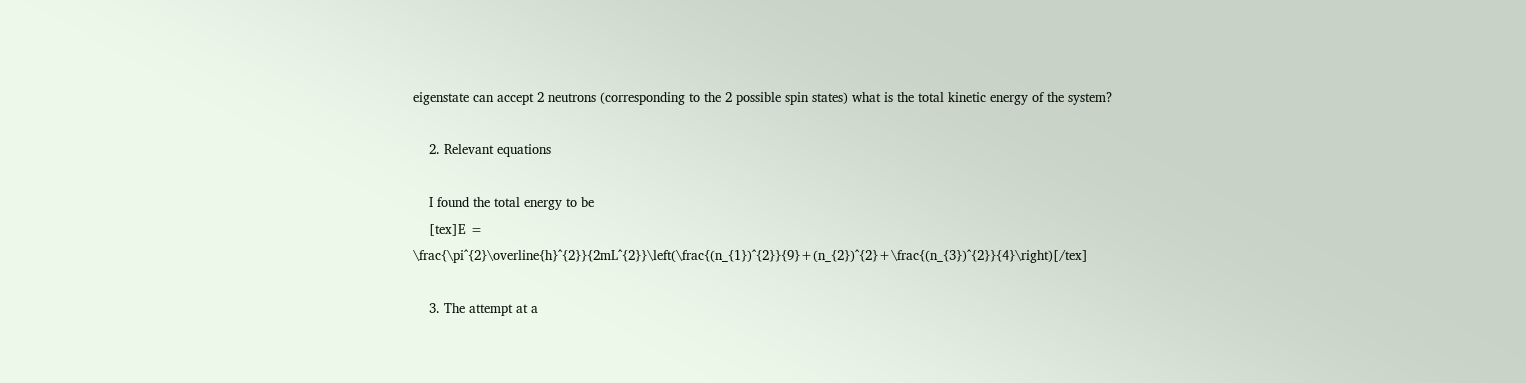eigenstate can accept 2 neutrons (corresponding to the 2 possible spin states) what is the total kinetic energy of the system?

    2. Relevant equations

    I found the total energy to be
    [tex]E = \frac{\pi^{2}\overline{h}^{2}}{2mL^{2}}\left(\frac{(n_{1})^{2}}{9}+(n_{2})^{2}+\frac{(n_{3})^{2}}{4}\right)[/tex]

    3. The attempt at a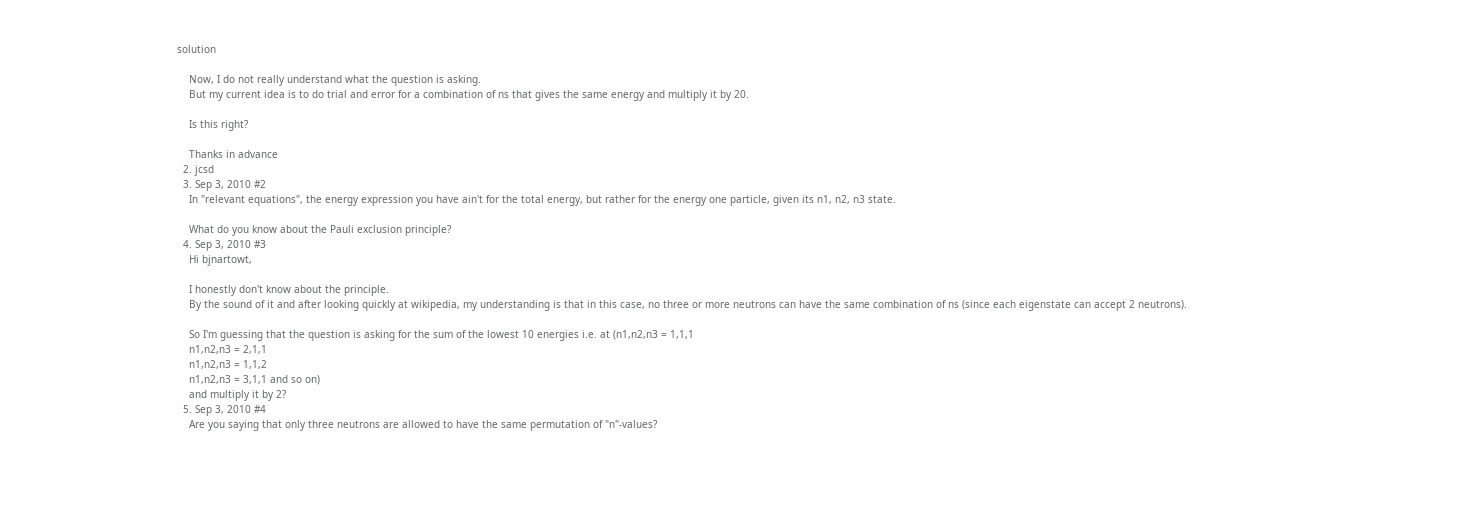solution

    Now, I do not really understand what the question is asking.
    But my current idea is to do trial and error for a combination of ns that gives the same energy and multiply it by 20.

    Is this right?

    Thanks in advance
  2. jcsd
  3. Sep 3, 2010 #2
    In "relevant equations", the energy expression you have ain't for the total energy, but rather for the energy one particle, given its n1, n2, n3 state.

    What do you know about the Pauli exclusion principle?
  4. Sep 3, 2010 #3
    Hi bjnartowt,

    I honestly don't know about the principle.
    By the sound of it and after looking quickly at wikipedia, my understanding is that in this case, no three or more neutrons can have the same combination of ns (since each eigenstate can accept 2 neutrons).

    So I'm guessing that the question is asking for the sum of the lowest 10 energies i.e. at (n1,n2,n3 = 1,1,1
    n1,n2,n3 = 2,1,1
    n1,n2,n3 = 1,1,2
    n1,n2,n3 = 3,1,1 and so on)
    and multiply it by 2?
  5. Sep 3, 2010 #4
    Are you saying that only three neutrons are allowed to have the same permutation of "n"-values?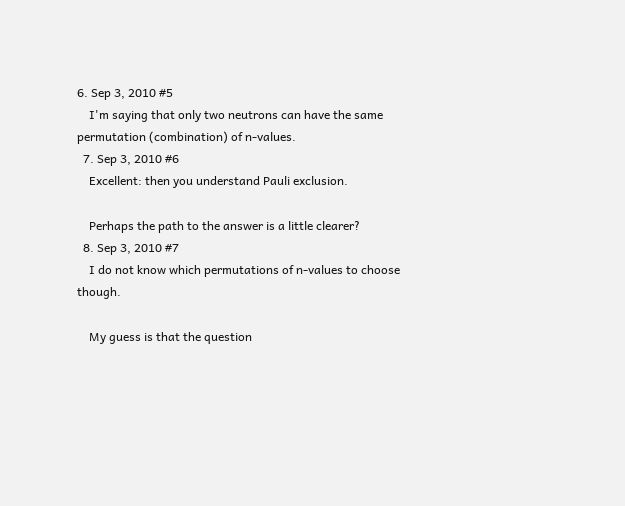6. Sep 3, 2010 #5
    I'm saying that only two neutrons can have the same permutation (combination) of n-values.
  7. Sep 3, 2010 #6
    Excellent: then you understand Pauli exclusion.

    Perhaps the path to the answer is a little clearer?
  8. Sep 3, 2010 #7
    I do not know which permutations of n-values to choose though.

    My guess is that the question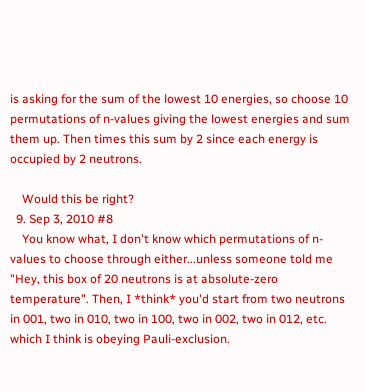is asking for the sum of the lowest 10 energies, so choose 10 permutations of n-values giving the lowest energies and sum them up. Then times this sum by 2 since each energy is occupied by 2 neutrons.

    Would this be right?
  9. Sep 3, 2010 #8
    You know what, I don't know which permutations of n-values to choose through either...unless someone told me "Hey, this box of 20 neutrons is at absolute-zero temperature". Then, I *think* you'd start from two neutrons in 001, two in 010, two in 100, two in 002, two in 012, etc. which I think is obeying Pauli-exclusion.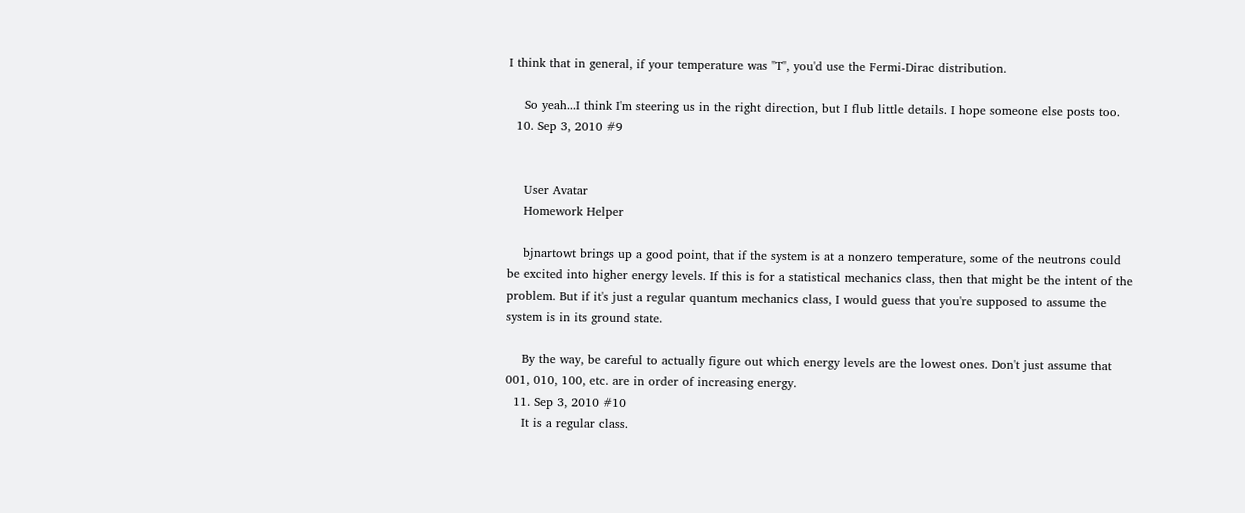I think that in general, if your temperature was "T", you'd use the Fermi-Dirac distribution.

    So yeah...I think I'm steering us in the right direction, but I flub little details. I hope someone else posts too.
  10. Sep 3, 2010 #9


    User Avatar
    Homework Helper

    bjnartowt brings up a good point, that if the system is at a nonzero temperature, some of the neutrons could be excited into higher energy levels. If this is for a statistical mechanics class, then that might be the intent of the problem. But if it's just a regular quantum mechanics class, I would guess that you're supposed to assume the system is in its ground state.

    By the way, be careful to actually figure out which energy levels are the lowest ones. Don't just assume that 001, 010, 100, etc. are in order of increasing energy.
  11. Sep 3, 2010 #10
    It is a regular class.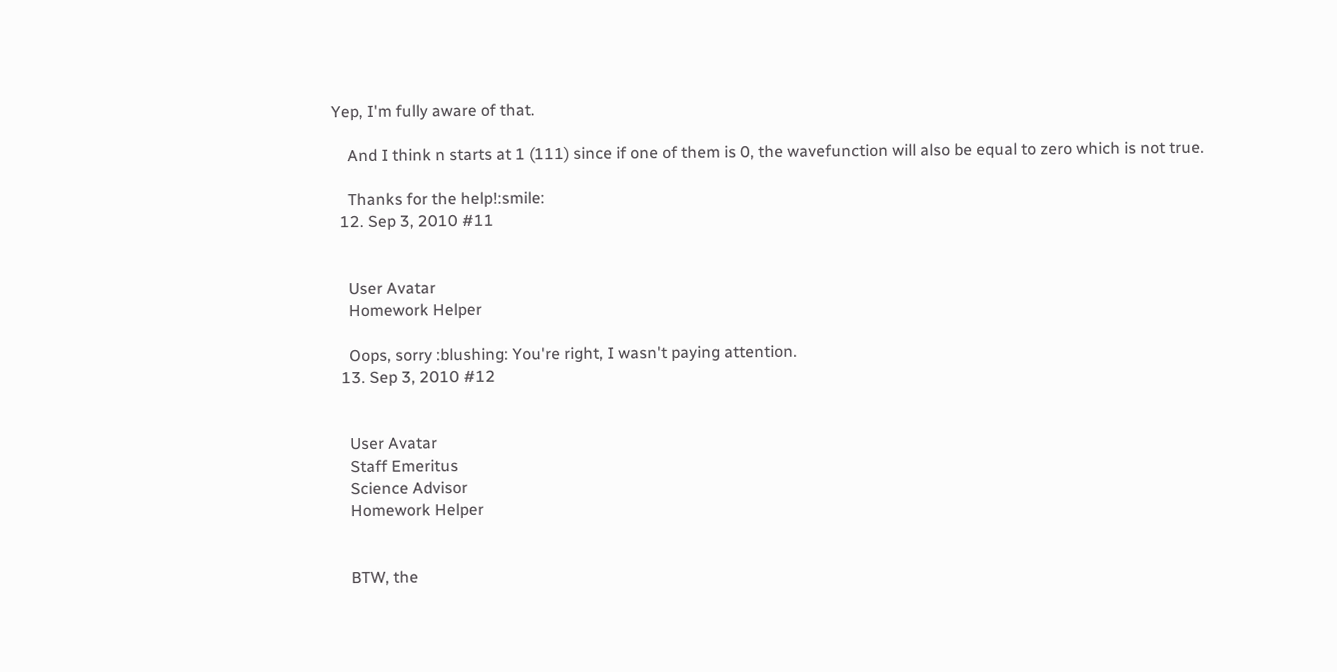Yep, I'm fully aware of that.

    And I think n starts at 1 (111) since if one of them is 0, the wavefunction will also be equal to zero which is not true.

    Thanks for the help!:smile:
  12. Sep 3, 2010 #11


    User Avatar
    Homework Helper

    Oops, sorry :blushing: You're right, I wasn't paying attention.
  13. Sep 3, 2010 #12


    User Avatar
    Staff Emeritus
    Science Advisor
    Homework Helper


    BTW, the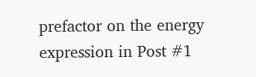prefactor on the energy expression in Post #1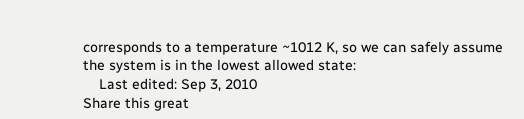corresponds to a temperature ~1012 K, so we can safely assume the system is in the lowest allowed state:
    Last edited: Sep 3, 2010
Share this great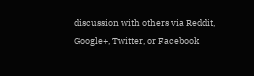discussion with others via Reddit, Google+, Twitter, or Facebook